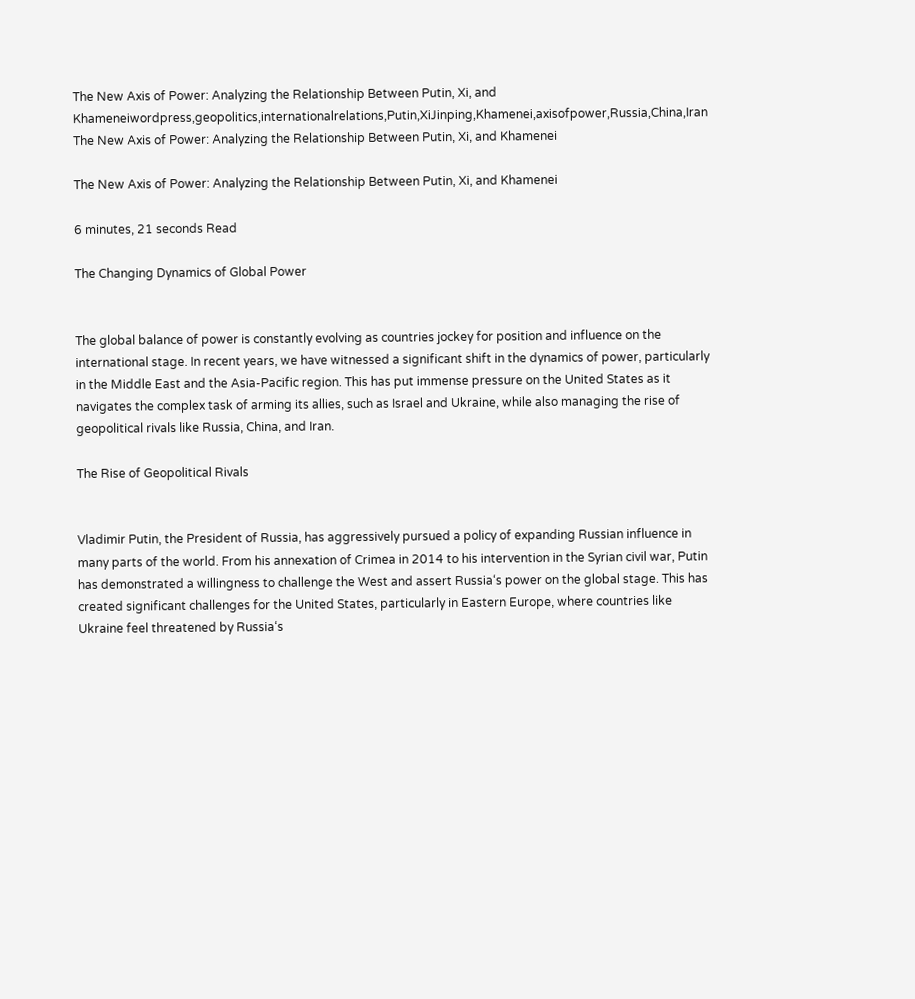The New Axis of Power: Analyzing the Relationship Between Putin, Xi, and Khameneiwordpress,geopolitics,internationalrelations,Putin,XiJinping,Khamenei,axisofpower,Russia,China,Iran
The New Axis of Power: Analyzing the Relationship Between Putin, Xi, and Khamenei

The New Axis of Power: Analyzing the Relationship Between Putin, Xi, and Khamenei

6 minutes, 21 seconds Read

The Changing Dynamics of Global Power


The global balance of power is constantly evolving as countries jockey for position and influence on the international stage. In recent years, we have witnessed a significant shift in the dynamics of power, particularly in the Middle East and the Asia-Pacific region. This has put immense pressure on the United States as it navigates the complex task of arming its allies, such as Israel and Ukraine, while also managing the rise of geopolitical rivals like Russia, China, and Iran.

The Rise of Geopolitical Rivals


Vladimir Putin, the President of Russia, has aggressively pursued a policy of expanding Russian influence in many parts of the world. From his annexation of Crimea in 2014 to his intervention in the Syrian civil war, Putin has demonstrated a willingness to challenge the West and assert Russia‘s power on the global stage. This has created significant challenges for the United States, particularly in Eastern Europe, where countries like Ukraine feel threatened by Russia‘s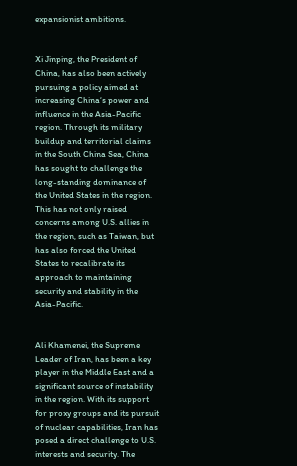expansionist ambitions.


Xi Jinping, the President of China, has also been actively pursuing a policy aimed at increasing China‘s power and influence in the Asia-Pacific region. Through its military buildup and territorial claims in the South China Sea, China has sought to challenge the long-standing dominance of the United States in the region. This has not only raised concerns among U.S. allies in the region, such as Taiwan, but has also forced the United States to recalibrate its approach to maintaining security and stability in the Asia-Pacific.


Ali Khamenei, the Supreme Leader of Iran, has been a key player in the Middle East and a significant source of instability in the region. With its support for proxy groups and its pursuit of nuclear capabilities, Iran has posed a direct challenge to U.S. interests and security. The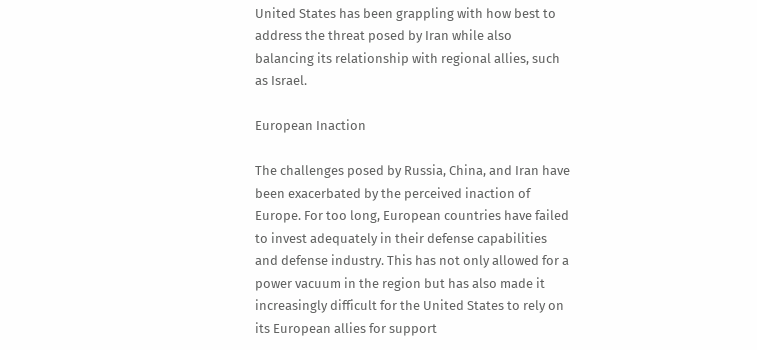United States has been grappling with how best to address the threat posed by Iran while also balancing its relationship with regional allies, such as Israel.

European Inaction

The challenges posed by Russia, China, and Iran have been exacerbated by the perceived inaction of Europe. For too long, European countries have failed to invest adequately in their defense capabilities and defense industry. This has not only allowed for a power vacuum in the region but has also made it increasingly difficult for the United States to rely on its European allies for support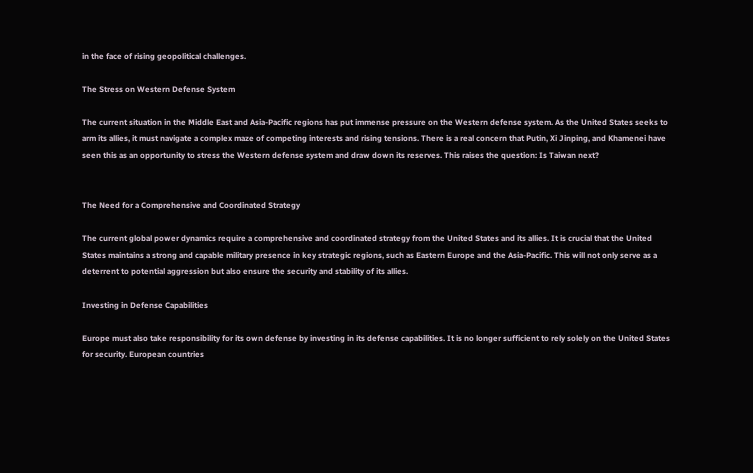in the face of rising geopolitical challenges.

The Stress on Western Defense System

The current situation in the Middle East and Asia-Pacific regions has put immense pressure on the Western defense system. As the United States seeks to arm its allies, it must navigate a complex maze of competing interests and rising tensions. There is a real concern that Putin, Xi Jinping, and Khamenei have seen this as an opportunity to stress the Western defense system and draw down its reserves. This raises the question: Is Taiwan next?


The Need for a Comprehensive and Coordinated Strategy

The current global power dynamics require a comprehensive and coordinated strategy from the United States and its allies. It is crucial that the United States maintains a strong and capable military presence in key strategic regions, such as Eastern Europe and the Asia-Pacific. This will not only serve as a deterrent to potential aggression but also ensure the security and stability of its allies.

Investing in Defense Capabilities

Europe must also take responsibility for its own defense by investing in its defense capabilities. It is no longer sufficient to rely solely on the United States for security. European countries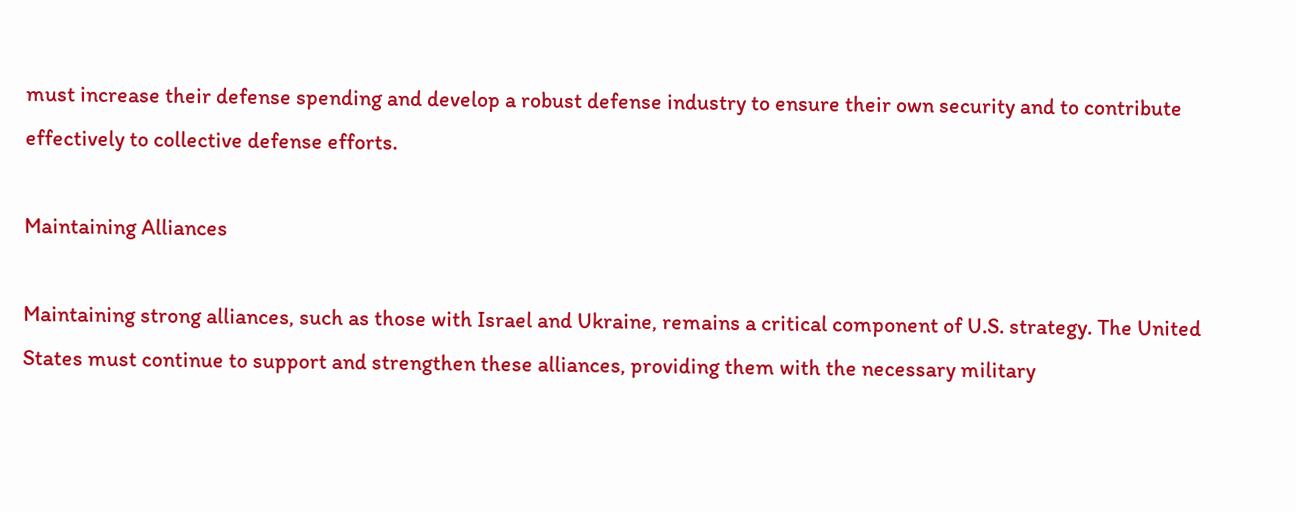must increase their defense spending and develop a robust defense industry to ensure their own security and to contribute effectively to collective defense efforts.

Maintaining Alliances

Maintaining strong alliances, such as those with Israel and Ukraine, remains a critical component of U.S. strategy. The United States must continue to support and strengthen these alliances, providing them with the necessary military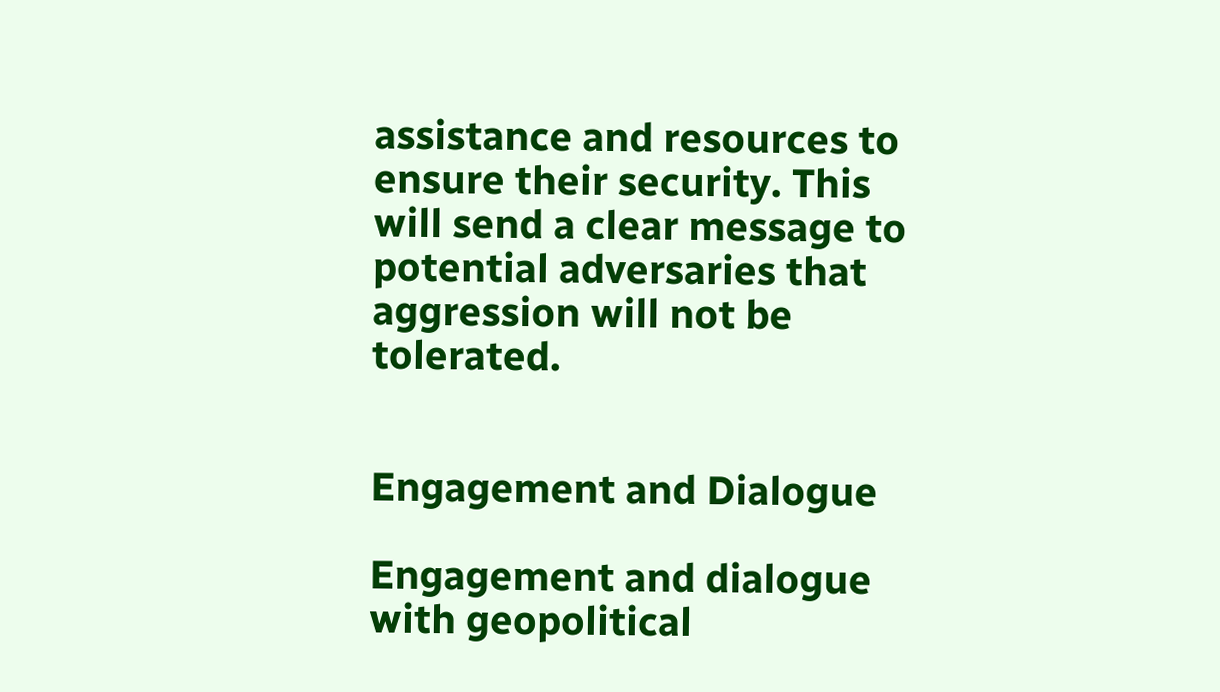assistance and resources to ensure their security. This will send a clear message to potential adversaries that aggression will not be tolerated.


Engagement and Dialogue

Engagement and dialogue with geopolitical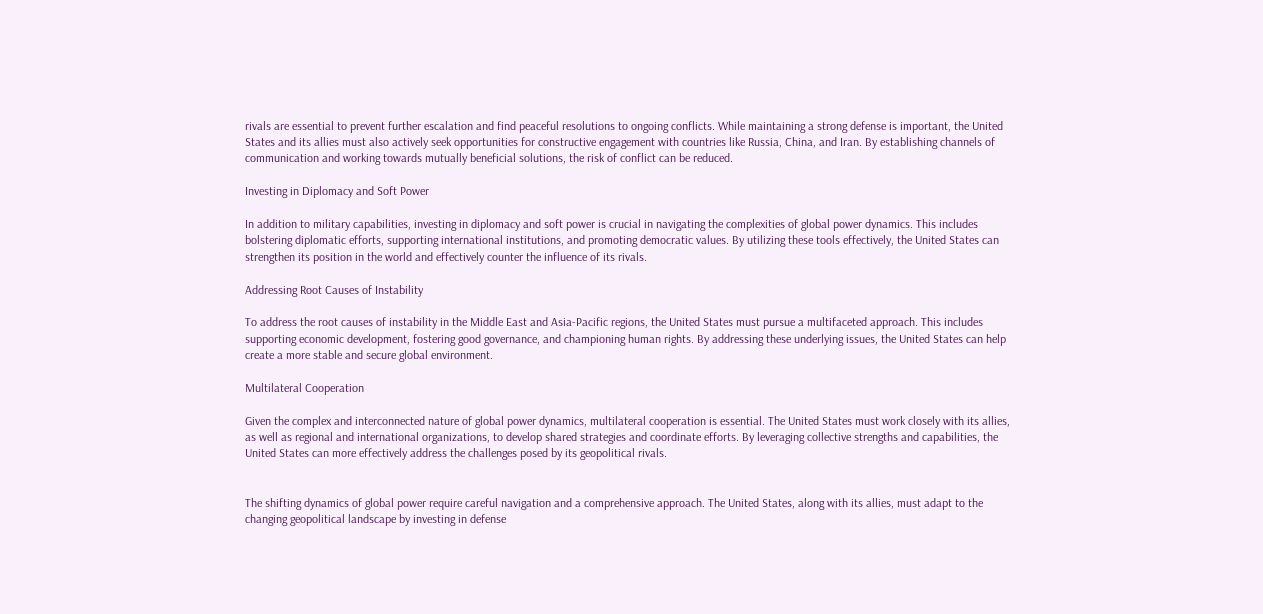rivals are essential to prevent further escalation and find peaceful resolutions to ongoing conflicts. While maintaining a strong defense is important, the United States and its allies must also actively seek opportunities for constructive engagement with countries like Russia, China, and Iran. By establishing channels of communication and working towards mutually beneficial solutions, the risk of conflict can be reduced.

Investing in Diplomacy and Soft Power

In addition to military capabilities, investing in diplomacy and soft power is crucial in navigating the complexities of global power dynamics. This includes bolstering diplomatic efforts, supporting international institutions, and promoting democratic values. By utilizing these tools effectively, the United States can strengthen its position in the world and effectively counter the influence of its rivals.

Addressing Root Causes of Instability

To address the root causes of instability in the Middle East and Asia-Pacific regions, the United States must pursue a multifaceted approach. This includes supporting economic development, fostering good governance, and championing human rights. By addressing these underlying issues, the United States can help create a more stable and secure global environment.

Multilateral Cooperation

Given the complex and interconnected nature of global power dynamics, multilateral cooperation is essential. The United States must work closely with its allies, as well as regional and international organizations, to develop shared strategies and coordinate efforts. By leveraging collective strengths and capabilities, the United States can more effectively address the challenges posed by its geopolitical rivals.


The shifting dynamics of global power require careful navigation and a comprehensive approach. The United States, along with its allies, must adapt to the changing geopolitical landscape by investing in defense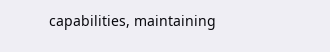capabilities, maintaining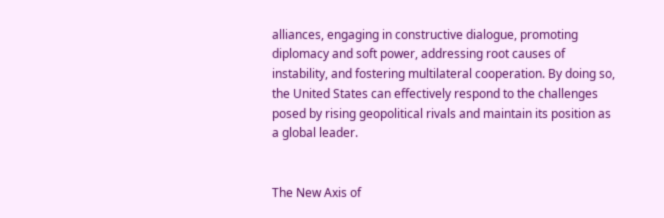alliances, engaging in constructive dialogue, promoting diplomacy and soft power, addressing root causes of instability, and fostering multilateral cooperation. By doing so, the United States can effectively respond to the challenges posed by rising geopolitical rivals and maintain its position as a global leader.


The New Axis of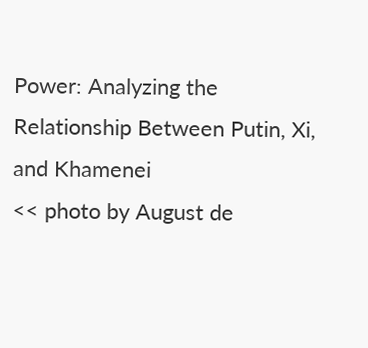Power: Analyzing the Relationship Between Putin, Xi, and Khamenei
<< photo by August de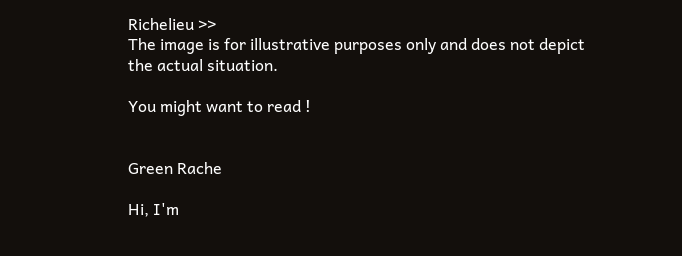Richelieu >>
The image is for illustrative purposes only and does not depict the actual situation.

You might want to read !


Green Rache

Hi, I'm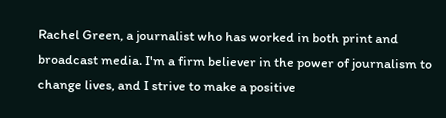Rachel Green, a journalist who has worked in both print and broadcast media. I'm a firm believer in the power of journalism to change lives, and I strive to make a positive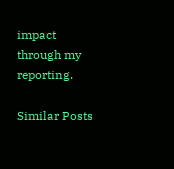impact through my reporting.

Similar Posts